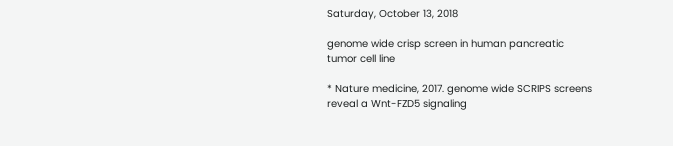Saturday, October 13, 2018

genome wide crisp screen in human pancreatic tumor cell line

* Nature medicine, 2017. genome wide SCRIPS screens reveal a Wnt-FZD5 signaling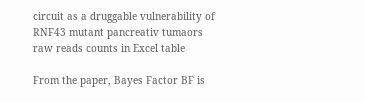circuit as a druggable vulnerability of RNF43 mutant pancreativ tumaors
raw reads counts in Excel table

From the paper, Bayes Factor BF is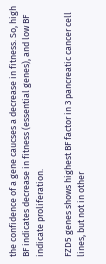the confidence of a gene caucses a decrease in fitness. So, high BF indicates decrease in fitness (essential genes), and low BF indicate proliferation.

FZD5 genes shows highest BF factor in 3 pancreatic cancer cell lines, but not in other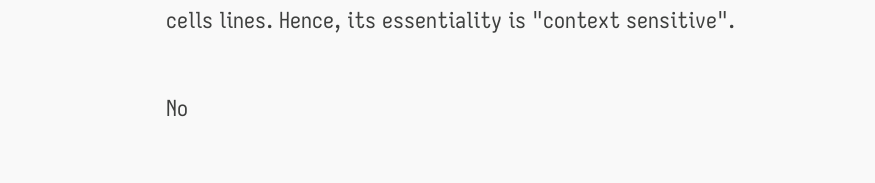cells lines. Hence, its essentiality is "context sensitive".

No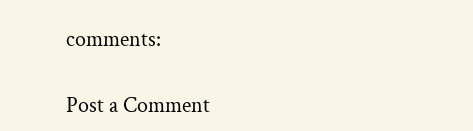comments:

Post a Comment